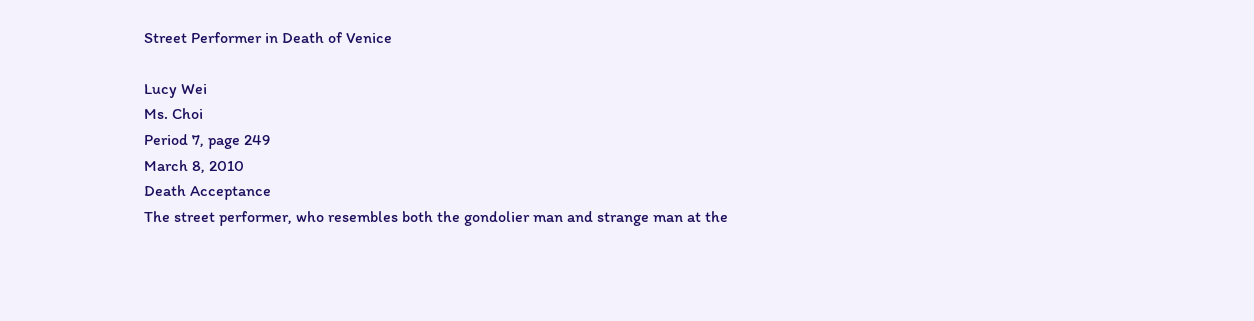Street Performer in Death of Venice

Lucy Wei
Ms. Choi
Period 7, page 249
March 8, 2010
Death Acceptance
The street performer, who resembles both the gondolier man and strange man at the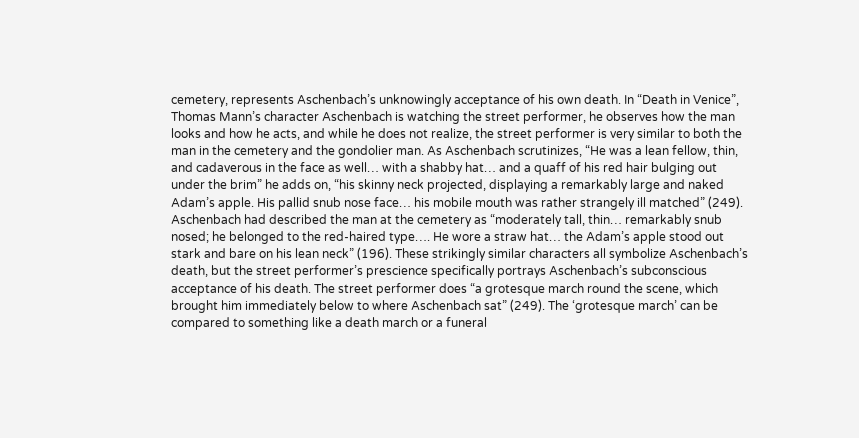cemetery, represents Aschenbach’s unknowingly acceptance of his own death. In “Death in Venice”, Thomas Mann’s character Aschenbach is watching the street performer, he observes how the man looks and how he acts, and while he does not realize, the street performer is very similar to both the man in the cemetery and the gondolier man. As Aschenbach scrutinizes, “He was a lean fellow, thin, and cadaverous in the face as well… with a shabby hat… and a quaff of his red hair bulging out under the brim” he adds on, “his skinny neck projected, displaying a remarkably large and naked Adam’s apple. His pallid snub nose face… his mobile mouth was rather strangely ill matched” (249). Aschenbach had described the man at the cemetery as “moderately tall, thin… remarkably snub nosed; he belonged to the red-haired type…. He wore a straw hat… the Adam’s apple stood out stark and bare on his lean neck” (196). These strikingly similar characters all symbolize Aschenbach’s death, but the street performer’s prescience specifically portrays Aschenbach’s subconscious acceptance of his death. The street performer does “a grotesque march round the scene, which brought him immediately below to where Aschenbach sat” (249). The ‘grotesque march’ can be compared to something like a death march or a funeral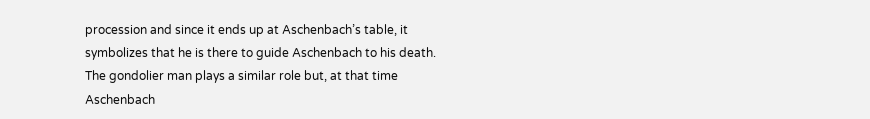procession and since it ends up at Aschenbach’s table, it symbolizes that he is there to guide Aschenbach to his death.   The gondolier man plays a similar role but, at that time Aschenbach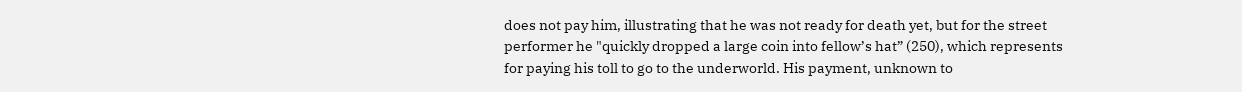does not pay him, illustrating that he was not ready for death yet, but for the street performer he "quickly dropped a large coin into fellow’s hat” (250), which represents for paying his toll to go to the underworld. His payment, unknown to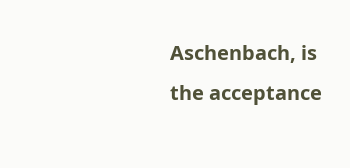Aschenbach, is the acceptance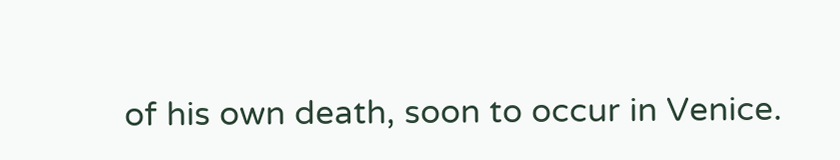of his own death, soon to occur in Venice.